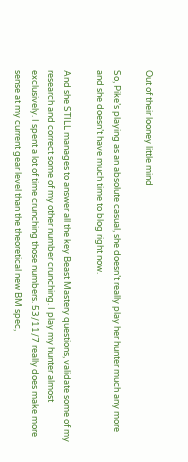Out of their looney little mind

So, Pike’s playing as an absolute casual, she doesn’t really play her hunter much any more and she doesn’t have much time to blog right now.

And she STILL manages to answer all the key Beast Mastery questions, validate some of my research and correct some of my other number crunching. I play my hunter almost exclusively. I spent a lot of time crunching those numbers. 53/11/7 really does make more sense at my current gear level than the theoretical new BM spec,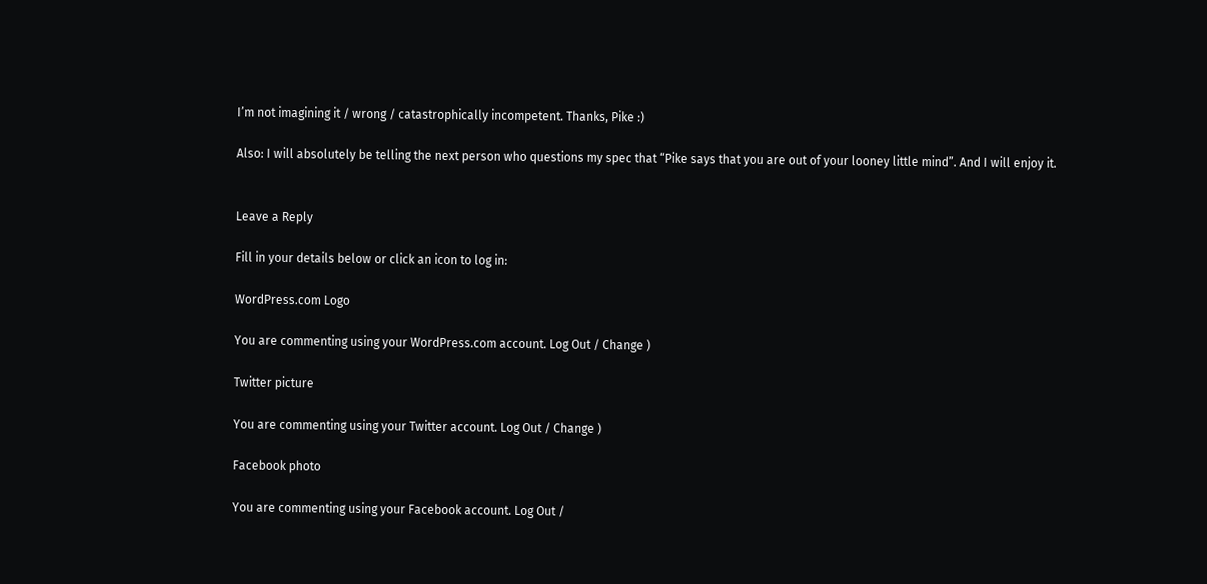I’m not imagining it / wrong / catastrophically incompetent. Thanks, Pike :)

Also: I will absolutely be telling the next person who questions my spec that “Pike says that you are out of your looney little mind”. And I will enjoy it.


Leave a Reply

Fill in your details below or click an icon to log in:

WordPress.com Logo

You are commenting using your WordPress.com account. Log Out / Change )

Twitter picture

You are commenting using your Twitter account. Log Out / Change )

Facebook photo

You are commenting using your Facebook account. Log Out /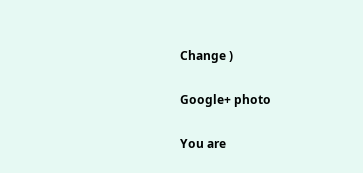Change )

Google+ photo

You are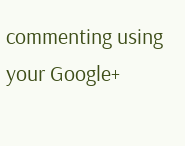commenting using your Google+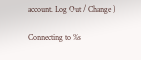account. Log Out / Change )

Connecting to %s